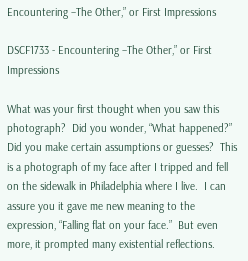Encountering –The Other,” or First Impressions

DSCF1733 - Encountering –The Other,” or First Impressions

What was your first thought when you saw this photograph?  Did you wonder, “What happened?”  Did you make certain assumptions or guesses?  This is a photograph of my face after I tripped and fell on the sidewalk in Philadelphia where I live.  I can assure you it gave me new meaning to the expression, “Falling flat on your face.”  But even more, it prompted many existential reflections.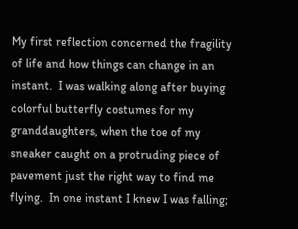My first reflection concerned the fragility of life and how things can change in an instant.  I was walking along after buying colorful butterfly costumes for my granddaughters, when the toe of my sneaker caught on a protruding piece of pavement just the right way to find me flying.  In one instant I knew I was falling;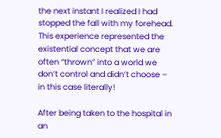the next instant I realized I had stopped the fall with my forehead.  This experience represented the existential concept that we are often “thrown” into a world we don’t control and didn’t choose – in this case literally!

After being taken to the hospital in an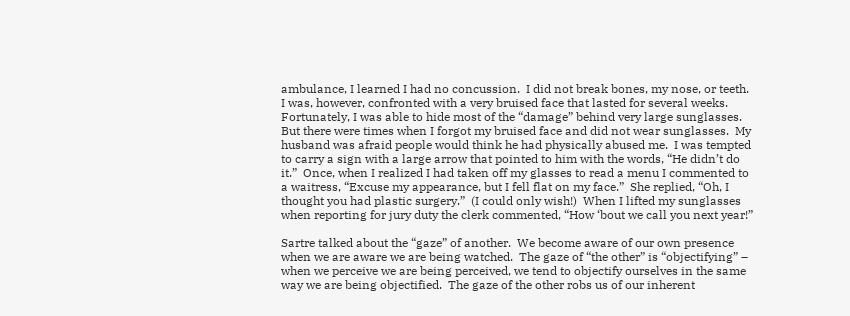ambulance, I learned I had no concussion.  I did not break bones, my nose, or teeth.  I was, however, confronted with a very bruised face that lasted for several weeks.  Fortunately, I was able to hide most of the “damage” behind very large sunglasses.  But there were times when I forgot my bruised face and did not wear sunglasses.  My husband was afraid people would think he had physically abused me.  I was tempted to carry a sign with a large arrow that pointed to him with the words, “He didn’t do it.”  Once, when I realized I had taken off my glasses to read a menu I commented to a waitress, “Excuse my appearance, but I fell flat on my face.”  She replied, “Oh, I thought you had plastic surgery.”  (I could only wish!)  When I lifted my sunglasses when reporting for jury duty the clerk commented, “How ‘bout we call you next year!”

Sartre talked about the “gaze” of another.  We become aware of our own presence when we are aware we are being watched.  The gaze of “the other” is “objectifying” – when we perceive we are being perceived, we tend to objectify ourselves in the same way we are being objectified.  The gaze of the other robs us of our inherent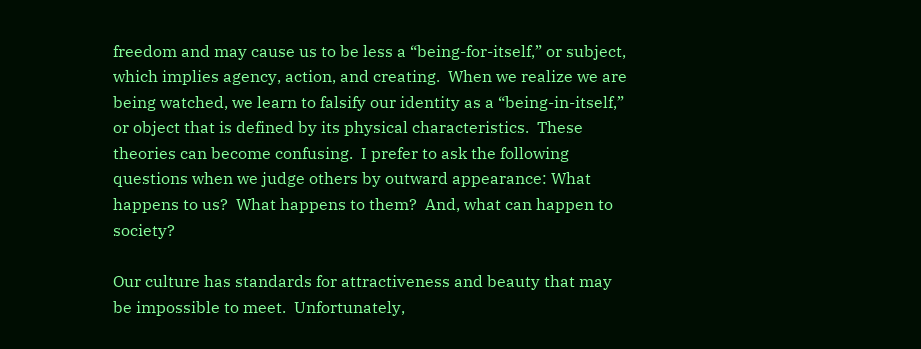freedom and may cause us to be less a “being-for-itself,” or subject, which implies agency, action, and creating.  When we realize we are being watched, we learn to falsify our identity as a “being-in-itself,” or object that is defined by its physical characteristics.  These theories can become confusing.  I prefer to ask the following questions when we judge others by outward appearance: What happens to us?  What happens to them?  And, what can happen to society?

Our culture has standards for attractiveness and beauty that may be impossible to meet.  Unfortunately,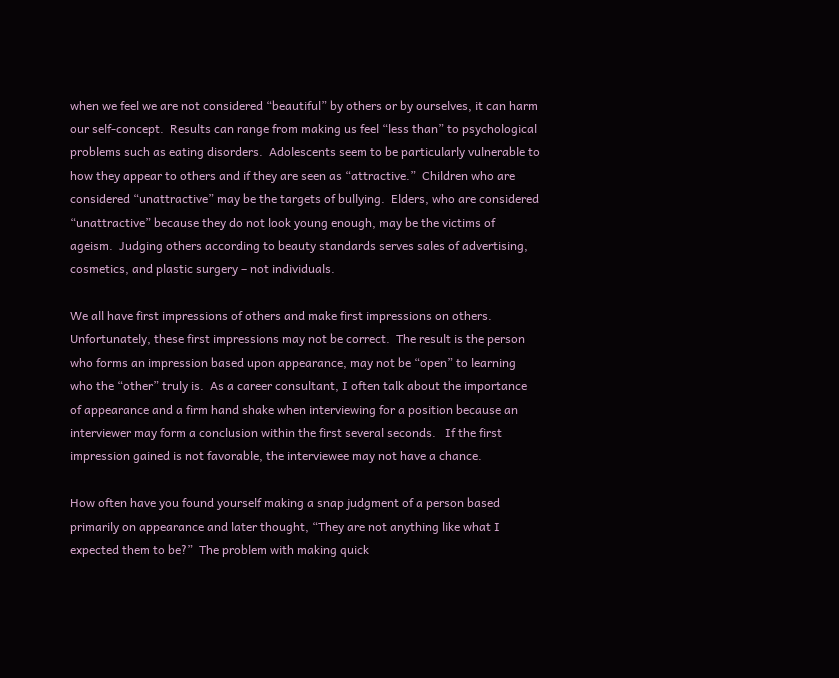when we feel we are not considered “beautiful” by others or by ourselves, it can harm our self-concept.  Results can range from making us feel “less than” to psychological problems such as eating disorders.  Adolescents seem to be particularly vulnerable to how they appear to others and if they are seen as “attractive.”  Children who are considered “unattractive” may be the targets of bullying.  Elders, who are considered “unattractive” because they do not look young enough, may be the victims of ageism.  Judging others according to beauty standards serves sales of advertising, cosmetics, and plastic surgery – not individuals.

We all have first impressions of others and make first impressions on others.  Unfortunately, these first impressions may not be correct.  The result is the person who forms an impression based upon appearance, may not be “open” to learning who the “other” truly is.  As a career consultant, I often talk about the importance of appearance and a firm hand shake when interviewing for a position because an interviewer may form a conclusion within the first several seconds.   If the first impression gained is not favorable, the interviewee may not have a chance.

How often have you found yourself making a snap judgment of a person based primarily on appearance and later thought, “They are not anything like what I expected them to be?”  The problem with making quick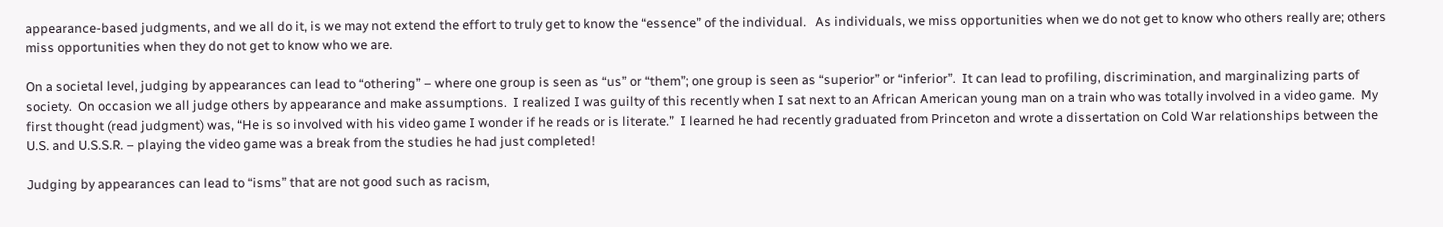appearance-based judgments, and we all do it, is we may not extend the effort to truly get to know the “essence” of the individual.   As individuals, we miss opportunities when we do not get to know who others really are; others miss opportunities when they do not get to know who we are.

On a societal level, judging by appearances can lead to “othering” – where one group is seen as “us” or “them”; one group is seen as “superior” or “inferior”.  It can lead to profiling, discrimination, and marginalizing parts of society.  On occasion we all judge others by appearance and make assumptions.  I realized I was guilty of this recently when I sat next to an African American young man on a train who was totally involved in a video game.  My first thought (read judgment) was, “He is so involved with his video game I wonder if he reads or is literate.”  I learned he had recently graduated from Princeton and wrote a dissertation on Cold War relationships between the U.S. and U.S.S.R. – playing the video game was a break from the studies he had just completed!

Judging by appearances can lead to “isms” that are not good such as racism,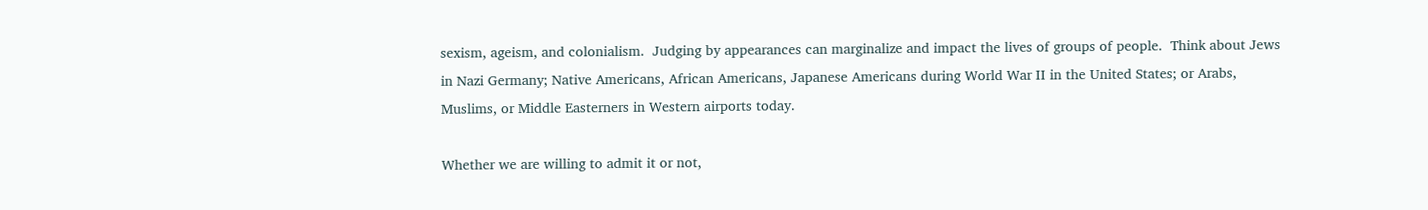sexism, ageism, and colonialism.  Judging by appearances can marginalize and impact the lives of groups of people.  Think about Jews in Nazi Germany; Native Americans, African Americans, Japanese Americans during World War II in the United States; or Arabs, Muslims, or Middle Easterners in Western airports today.

Whether we are willing to admit it or not,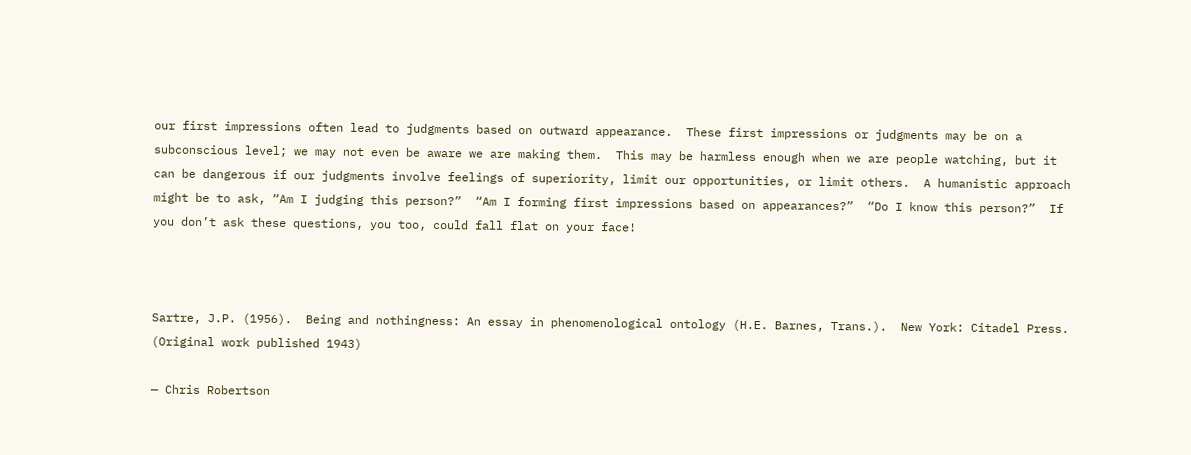our first impressions often lead to judgments based on outward appearance.  These first impressions or judgments may be on a subconscious level; we may not even be aware we are making them.  This may be harmless enough when we are people watching, but it can be dangerous if our judgments involve feelings of superiority, limit our opportunities, or limit others.  A humanistic approach might be to ask, “Am I judging this person?”  “Am I forming first impressions based on appearances?”  “Do I know this person?”  If you don’t ask these questions, you too, could fall flat on your face!



Sartre, J.P. (1956).  Being and nothingness: An essay in phenomenological ontology (H.E. Barnes, Trans.).  New York: Citadel Press.  (Original work published 1943)

— Chris Robertson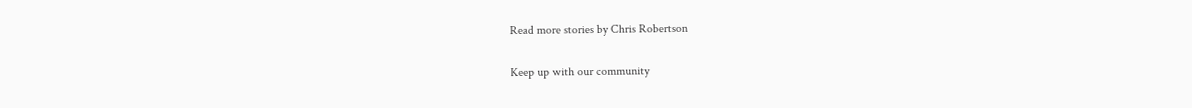Read more stories by Chris Robertson

Keep up with our community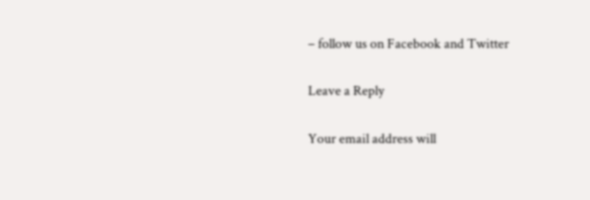– follow us on Facebook and Twitter

Leave a Reply

Your email address will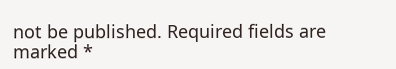not be published. Required fields are marked *